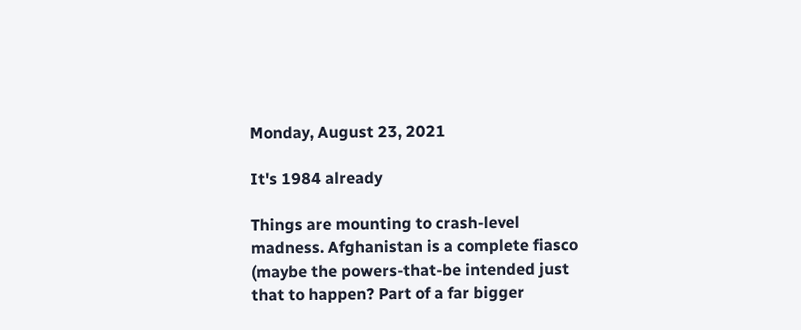Monday, August 23, 2021

It's 1984 already

Things are mounting to crash-level madness. Afghanistan is a complete fiasco (maybe the powers-that-be intended just that to happen? Part of a far bigger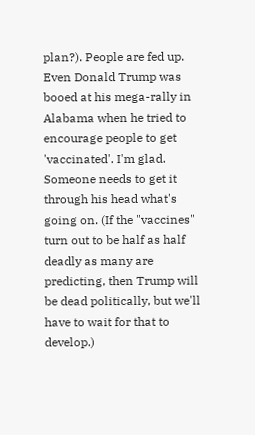plan?). People are fed up. Even Donald Trump was booed at his mega-rally in Alabama when he tried to encourage people to get 'vaccinated'. I'm glad. Someone needs to get it through his head what's going on. (If the "vaccines" turn out to be half as half deadly as many are predicting, then Trump will be dead politically, but we'll have to wait for that to develop.)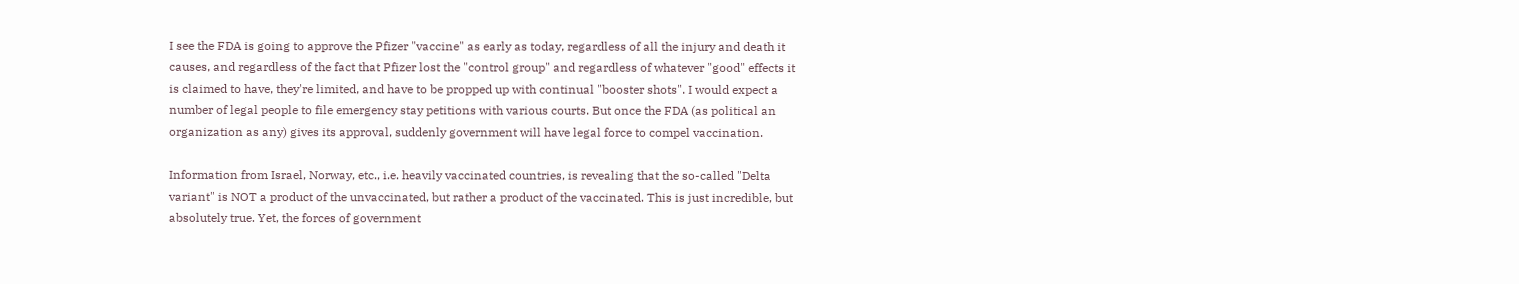I see the FDA is going to approve the Pfizer "vaccine" as early as today, regardless of all the injury and death it causes, and regardless of the fact that Pfizer lost the "control group" and regardless of whatever "good" effects it is claimed to have, they're limited, and have to be propped up with continual "booster shots". I would expect a number of legal people to file emergency stay petitions with various courts. But once the FDA (as political an organization as any) gives its approval, suddenly government will have legal force to compel vaccination.

Information from Israel, Norway, etc., i.e. heavily vaccinated countries, is revealing that the so-called "Delta variant" is NOT a product of the unvaccinated, but rather a product of the vaccinated. This is just incredible, but absolutely true. Yet, the forces of government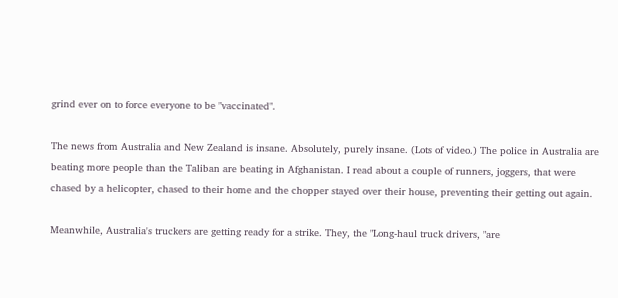grind ever on to force everyone to be "vaccinated".

The news from Australia and New Zealand is insane. Absolutely, purely insane. (Lots of video.) The police in Australia are beating more people than the Taliban are beating in Afghanistan. I read about a couple of runners, joggers, that were chased by a helicopter, chased to their home and the chopper stayed over their house, preventing their getting out again.

Meanwhile, Australia's truckers are getting ready for a strike. They, the "Long-haul truck drivers, "are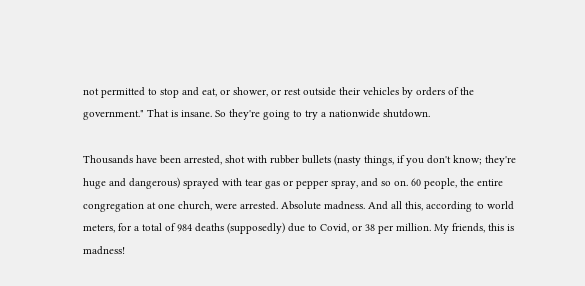not permitted to stop and eat, or shower, or rest outside their vehicles by orders of the government." That is insane. So they're going to try a nationwide shutdown.

Thousands have been arrested, shot with rubber bullets (nasty things, if you don't know; they're huge and dangerous) sprayed with tear gas or pepper spray, and so on. 60 people, the entire congregation at one church, were arrested. Absolute madness. And all this, according to world meters, for a total of 984 deaths (supposedly) due to Covid, or 38 per million. My friends, this is madness!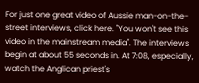For just one great video of Aussie man-on-the-street interviews, click here. "You won't see this video in the mainstream media". The interviews begin at about 55 seconds in. At 7:08, especially, watch the Anglican priest's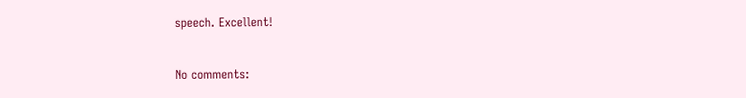speech. Excellent!


No comments: